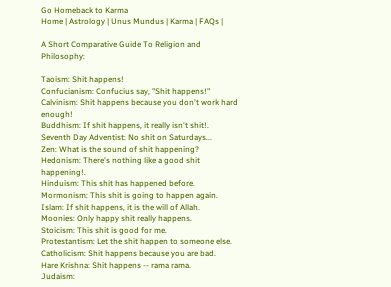Go Homeback to Karma
Home | Astrology | Unus Mundus | Karma | FAQs |

A Short Comparative Guide To Religion and Philosophy:

Taoism: Shit happens!
Confucianism: Confucius say, "Shit happens!"
Calvinism: Shit happens because you don't work hard enough!
Buddhism: If shit happens, it really isn't shit!.
Seventh Day Adventist: No shit on Saturdays...
Zen: What is the sound of shit happening?
Hedonism: There's nothing like a good shit happening!.
Hinduism: This shit has happened before.
Mormonism: This shit is going to happen again.
Islam: If shit happens, it is the will of Allah.
Moonies: Only happy shit really happens.
Stoicism: This shit is good for me.
Protestantism: Let the shit happen to someone else.
Catholicism: Shit happens because you are bad.
Hare Krishna: Shit happens -- rama rama.
Judaism: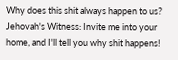Why does this shit always happen to us?
Jehovah's Witness: Invite me into your home, and I'll tell you why shit happens!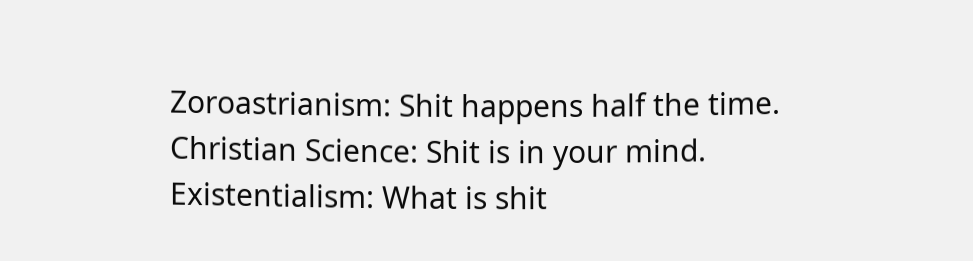Zoroastrianism: Shit happens half the time.
Christian Science: Shit is in your mind.
Existentialism: What is shit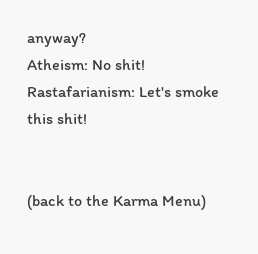anyway?
Atheism: No shit!
Rastafarianism: Let's smoke this shit!


(back to the Karma Menu)